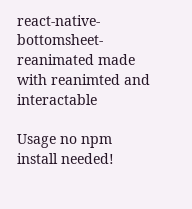react-native-bottomsheet-reanimated made with reanimted and interactable

Usage no npm install needed!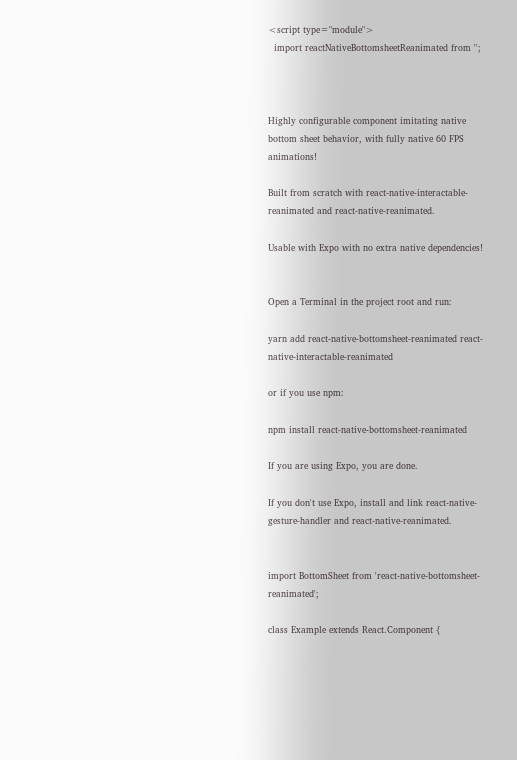<script type="module">
  import reactNativeBottomsheetReanimated from '';



Highly configurable component imitating native bottom sheet behavior, with fully native 60 FPS animations!

Built from scratch with react-native-interactable-reanimated and react-native-reanimated.

Usable with Expo with no extra native dependencies!


Open a Terminal in the project root and run:

yarn add react-native-bottomsheet-reanimated react-native-interactable-reanimated

or if you use npm:

npm install react-native-bottomsheet-reanimated

If you are using Expo, you are done.

If you don't use Expo, install and link react-native-gesture-handler and react-native-reanimated.


import BottomSheet from 'react-native-bottomsheet-reanimated';

class Example extends React.Component {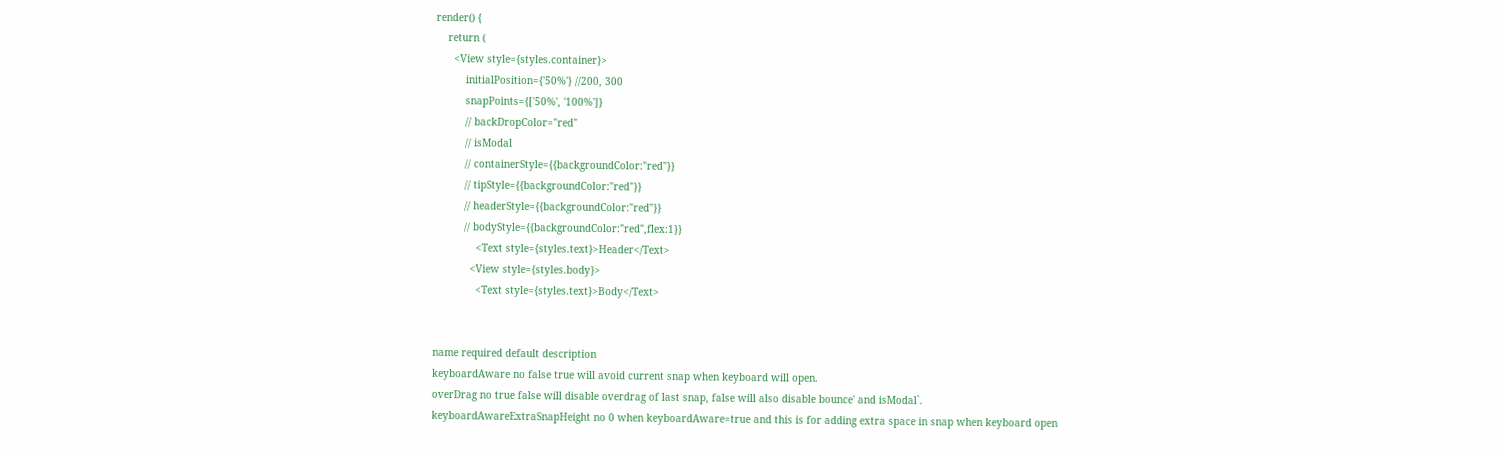render() {
    return (
      <View style={styles.container}>
          initialPosition={'50%'} //200, 300
          snapPoints={['50%', '100%']}
          // backDropColor="red"
          // isModal
          // containerStyle={{backgroundColor:"red"}}
          // tipStyle={{backgroundColor:"red"}}
          // headerStyle={{backgroundColor:"red"}}
          // bodyStyle={{backgroundColor:"red",flex:1}}
              <Text style={styles.text}>Header</Text>
            <View style={styles.body}>
              <Text style={styles.text}>Body</Text>


name required default description
keyboardAware no false true will avoid current snap when keyboard will open.
overDrag no true false will disable overdrag of last snap, false will also disable bounce' and isModal`.
keyboardAwareExtraSnapHeight no 0 when keyboardAware=true and this is for adding extra space in snap when keyboard open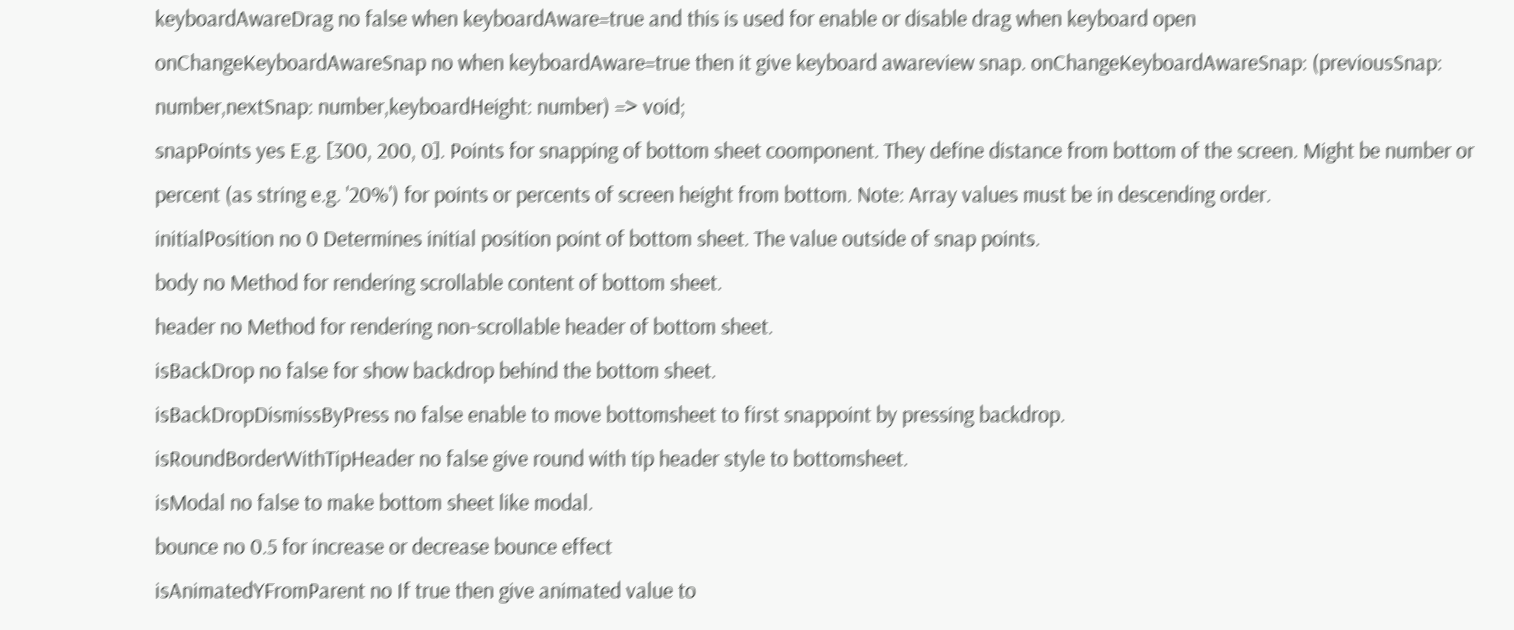keyboardAwareDrag no false when keyboardAware=true and this is used for enable or disable drag when keyboard open
onChangeKeyboardAwareSnap no when keyboardAware=true then it give keyboard awareview snap. onChangeKeyboardAwareSnap: (previousSnap: number,nextSnap: number,keyboardHeight: number) => void;
snapPoints yes E.g. [300, 200, 0]. Points for snapping of bottom sheet coomponent. They define distance from bottom of the screen. Might be number or percent (as string e.g. '20%') for points or percents of screen height from bottom. Note: Array values must be in descending order.
initialPosition no 0 Determines initial position point of bottom sheet. The value outside of snap points.
body no Method for rendering scrollable content of bottom sheet.
header no Method for rendering non-scrollable header of bottom sheet.
isBackDrop no false for show backdrop behind the bottom sheet.
isBackDropDismissByPress no false enable to move bottomsheet to first snappoint by pressing backdrop.
isRoundBorderWithTipHeader no false give round with tip header style to bottomsheet.
isModal no false to make bottom sheet like modal.
bounce no 0.5 for increase or decrease bounce effect
isAnimatedYFromParent no If true then give animated value to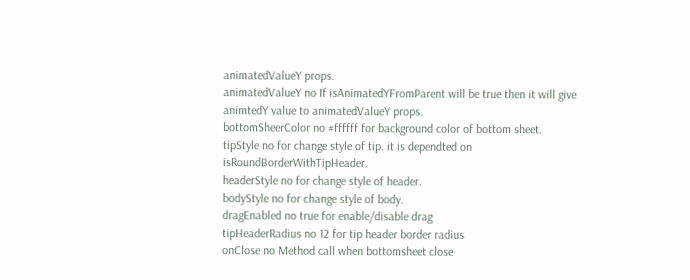animatedValueY props.
animatedValueY no If isAnimatedYFromParent will be true then it will give animtedY value to animatedValueY props.
bottomSheerColor no #ffffff for background color of bottom sheet.
tipStyle no for change style of tip. it is dependted on isRoundBorderWithTipHeader.
headerStyle no for change style of header.
bodyStyle no for change style of body.
dragEnabled no true for enable/disable drag
tipHeaderRadius no 12 for tip header border radius
onClose no Method call when bottomsheet close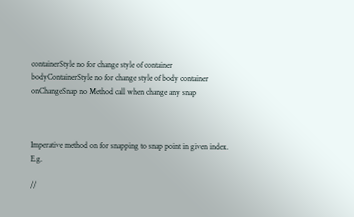containerStyle no for change style of container
bodyContainerStyle no for change style of body container
onChangeSnap no Method call when change any snap



Imperative method on for snapping to snap point in given index. E.g.

//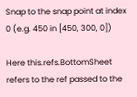Snap to the snap point at index 0 (e.g. 450 in [450, 300, 0])

Here this.refs.BottomSheet refers to the ref passed to the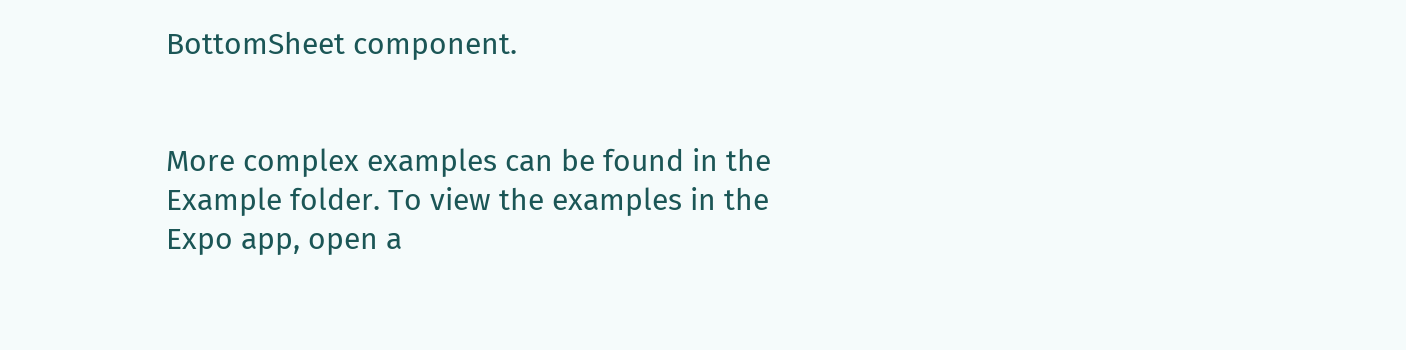BottomSheet component.


More complex examples can be found in the Example folder. To view the examples in the Expo app, open a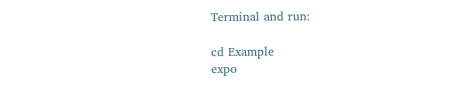Terminal and run:

cd Example
expo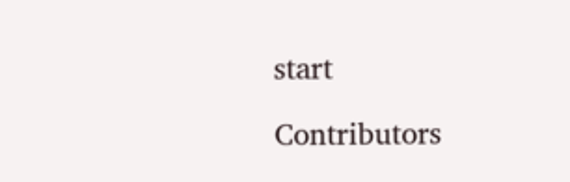start

Contributors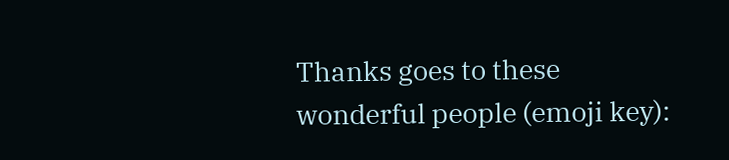Thanks goes to these wonderful people (emoji key):